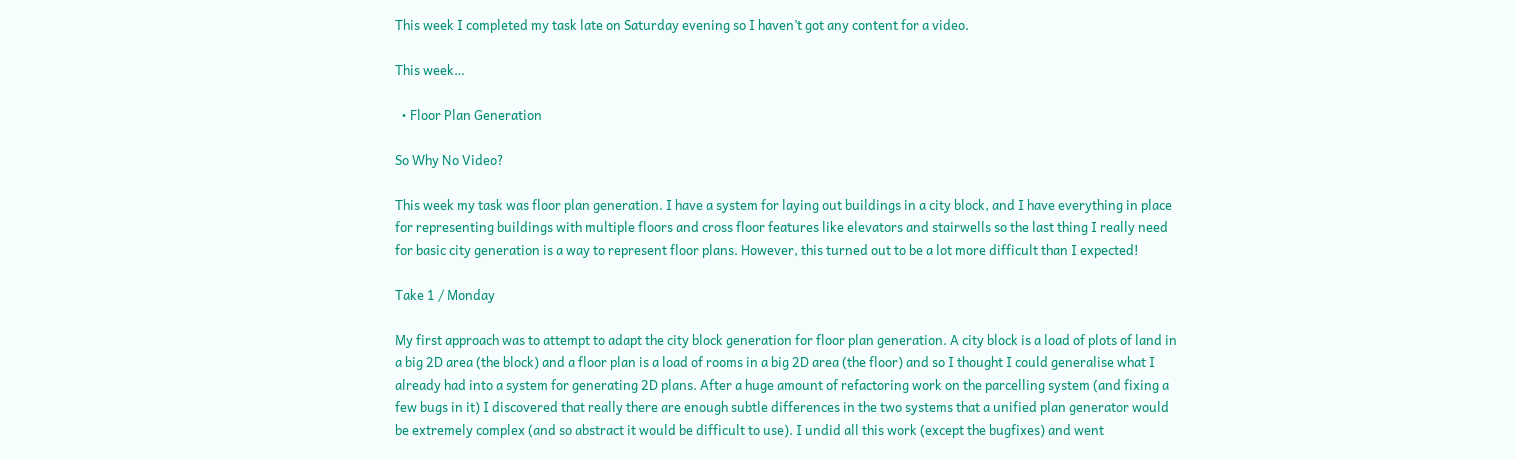This week I completed my task late on Saturday evening so I haven’t got any content for a video.

This week…

  • Floor Plan Generation

So Why No Video?

This week my task was floor plan generation. I have a system for laying out buildings in a city block, and I have everything in place for representing buildings with multiple floors and cross floor features like elevators and stairwells so the last thing I really need for basic city generation is a way to represent floor plans. However, this turned out to be a lot more difficult than I expected!

Take 1 / Monday

My first approach was to attempt to adapt the city block generation for floor plan generation. A city block is a load of plots of land in a big 2D area (the block) and a floor plan is a load of rooms in a big 2D area (the floor) and so I thought I could generalise what I already had into a system for generating 2D plans. After a huge amount of refactoring work on the parcelling system (and fixing a few bugs in it) I discovered that really there are enough subtle differences in the two systems that a unified plan generator would be extremely complex (and so abstract it would be difficult to use). I undid all this work (except the bugfixes) and went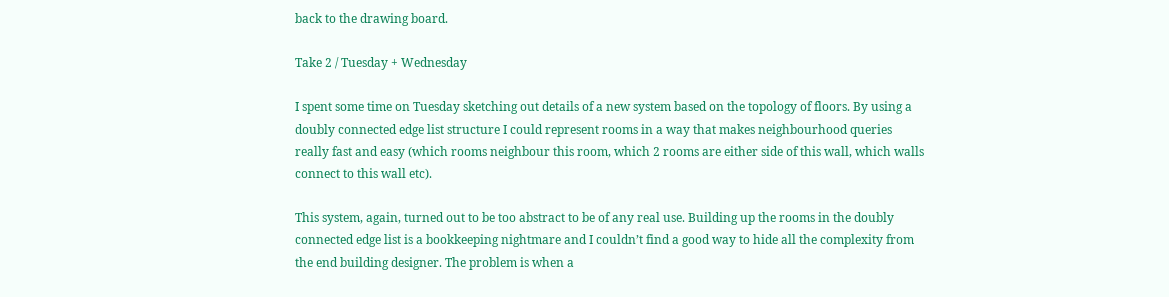back to the drawing board.

Take 2 / Tuesday + Wednesday

I spent some time on Tuesday sketching out details of a new system based on the topology of floors. By using a doubly connected edge list structure I could represent rooms in a way that makes neighbourhood queries really fast and easy (which rooms neighbour this room, which 2 rooms are either side of this wall, which walls connect to this wall etc).

This system, again, turned out to be too abstract to be of any real use. Building up the rooms in the doubly connected edge list is a bookkeeping nightmare and I couldn’t find a good way to hide all the complexity from the end building designer. The problem is when a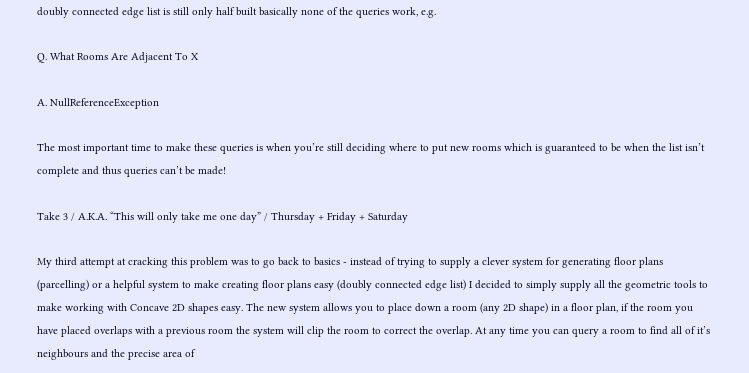doubly connected edge list is still only half built basically none of the queries work, e.g.

Q. What Rooms Are Adjacent To X

A. NullReferenceException

The most important time to make these queries is when you’re still deciding where to put new rooms which is guaranteed to be when the list isn’t complete and thus queries can’t be made!

Take 3 / A.K.A. “This will only take me one day” / Thursday + Friday + Saturday

My third attempt at cracking this problem was to go back to basics - instead of trying to supply a clever system for generating floor plans (parcelling) or a helpful system to make creating floor plans easy (doubly connected edge list) I decided to simply supply all the geometric tools to make working with Concave 2D shapes easy. The new system allows you to place down a room (any 2D shape) in a floor plan, if the room you have placed overlaps with a previous room the system will clip the room to correct the overlap. At any time you can query a room to find all of it’s neighbours and the precise area of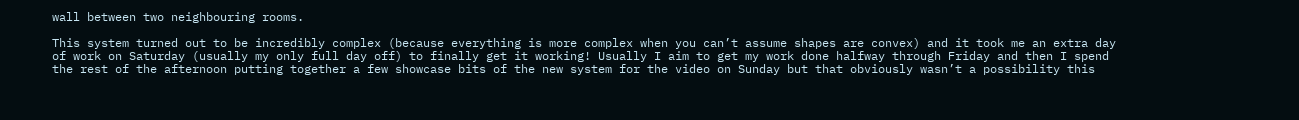wall between two neighbouring rooms.

This system turned out to be incredibly complex (because everything is more complex when you can’t assume shapes are convex) and it took me an extra day of work on Saturday (usually my only full day off) to finally get it working! Usually I aim to get my work done halfway through Friday and then I spend the rest of the afternoon putting together a few showcase bits of the new system for the video on Sunday but that obviously wasn’t a possibility this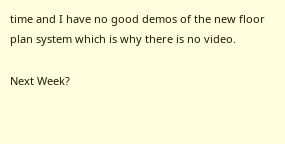time and I have no good demos of the new floor plan system which is why there is no video.

Next Week?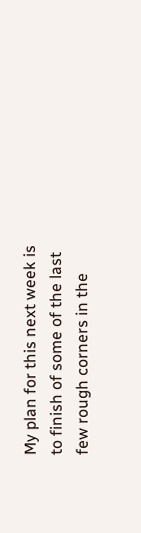My plan for this next week is to finish of some of the last few rough corners in the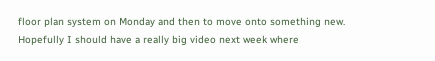floor plan system on Monday and then to move onto something new. Hopefully I should have a really big video next week where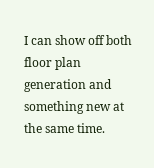I can show off both floor plan generation and something new at the same time.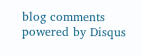blog comments powered by Disqus